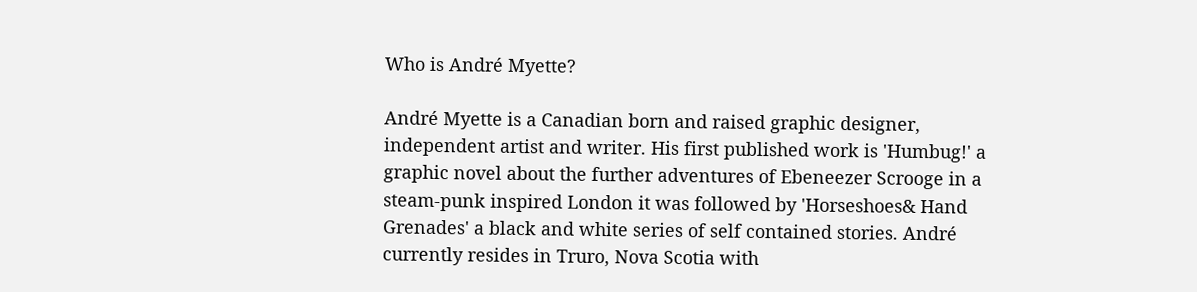Who is André Myette?

André Myette is a Canadian born and raised graphic designer, independent artist and writer. His first published work is 'Humbug!' a graphic novel about the further adventures of Ebeneezer Scrooge in a steam-punk inspired London it was followed by 'Horseshoes& Hand Grenades' a black and white series of self contained stories. André currently resides in Truro, Nova Scotia with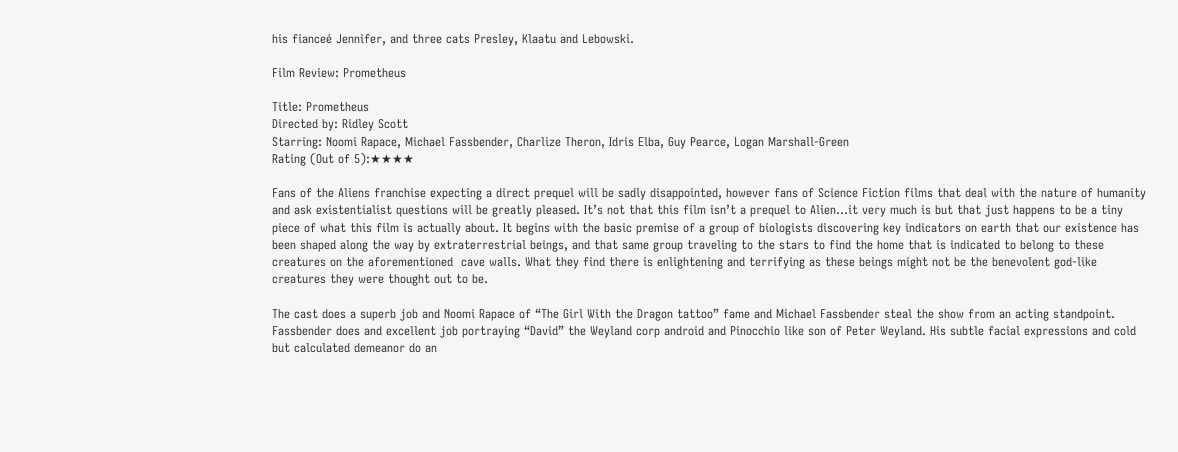his fianceé Jennifer, and three cats Presley, Klaatu and Lebowski.

Film Review: Prometheus

Title: Prometheus
Directed by: Ridley Scott
Starring: Noomi Rapace, Michael Fassbender, Charlize Theron, Idris Elba, Guy Pearce, Logan Marshall-Green
Rating (Out of 5):★★★★

Fans of the Aliens franchise expecting a direct prequel will be sadly disappointed, however fans of Science Fiction films that deal with the nature of humanity and ask existentialist questions will be greatly pleased. It’s not that this film isn’t a prequel to Alien…it very much is but that just happens to be a tiny piece of what this film is actually about. It begins with the basic premise of a group of biologists discovering key indicators on earth that our existence has been shaped along the way by extraterrestrial beings, and that same group traveling to the stars to find the home that is indicated to belong to these creatures on the aforementioned  cave walls. What they find there is enlightening and terrifying as these beings might not be the benevolent god-like creatures they were thought out to be.

The cast does a superb job and Noomi Rapace of “The Girl With the Dragon tattoo” fame and Michael Fassbender steal the show from an acting standpoint. Fassbender does and excellent job portraying “David” the Weyland corp android and Pinocchio like son of Peter Weyland. His subtle facial expressions and cold but calculated demeanor do an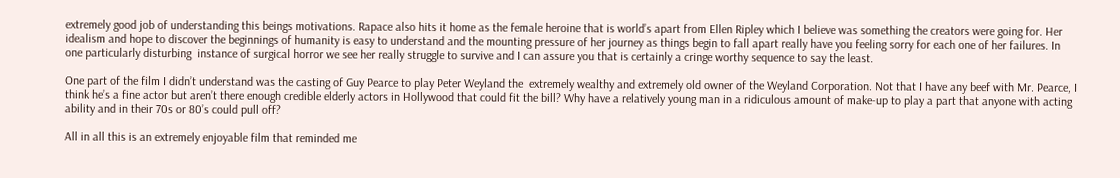extremely good job of understanding this beings motivations. Rapace also hits it home as the female heroine that is world’s apart from Ellen Ripley which I believe was something the creators were going for. Her idealism and hope to discover the beginnings of humanity is easy to understand and the mounting pressure of her journey as things begin to fall apart really have you feeling sorry for each one of her failures. In one particularly disturbing  instance of surgical horror we see her really struggle to survive and I can assure you that is certainly a cringe worthy sequence to say the least.

One part of the film I didn’t understand was the casting of Guy Pearce to play Peter Weyland the  extremely wealthy and extremely old owner of the Weyland Corporation. Not that I have any beef with Mr. Pearce, I think he’s a fine actor but aren’t there enough credible elderly actors in Hollywood that could fit the bill? Why have a relatively young man in a ridiculous amount of make-up to play a part that anyone with acting ability and in their 70s or 80’s could pull off?

All in all this is an extremely enjoyable film that reminded me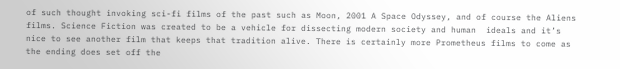of such thought invoking sci-fi films of the past such as Moon, 2001 A Space Odyssey, and of course the Aliens films. Science Fiction was created to be a vehicle for dissecting modern society and human  ideals and it’s nice to see another film that keeps that tradition alive. There is certainly more Prometheus films to come as the ending does set off the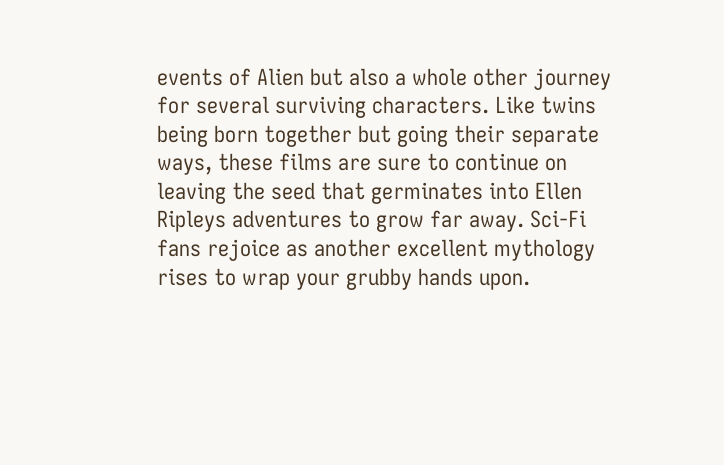events of Alien but also a whole other journey for several surviving characters. Like twins being born together but going their separate ways, these films are sure to continue on leaving the seed that germinates into Ellen Ripleys adventures to grow far away. Sci-Fi fans rejoice as another excellent mythology rises to wrap your grubby hands upon.